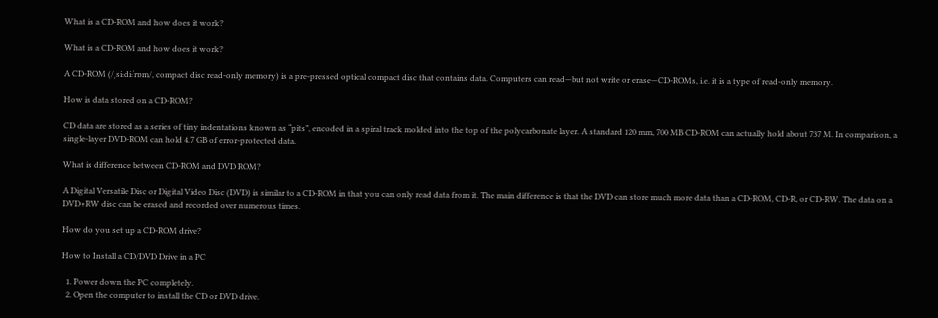What is a CD-ROM and how does it work?

What is a CD-ROM and how does it work?

A CD-ROM (/ˌsiːdiːˈrɒm/, compact disc read-only memory) is a pre-pressed optical compact disc that contains data. Computers can read—but not write or erase—CD-ROMs, i.e. it is a type of read-only memory.

How is data stored on a CD-ROM?

CD data are stored as a series of tiny indentations known as “pits”, encoded in a spiral track molded into the top of the polycarbonate layer. A standard 120 mm, 700 MB CD-ROM can actually hold about 737 M. In comparison, a single-layer DVD-ROM can hold 4.7 GB of error-protected data.

What is difference between CD-ROM and DVD ROM?

A Digital Versatile Disc or Digital Video Disc (DVD) is similar to a CD-ROM in that you can only read data from it. The main difference is that the DVD can store much more data than a CD-ROM, CD-R, or CD-RW. The data on a DVD+RW disc can be erased and recorded over numerous times.

How do you set up a CD-ROM drive?

How to Install a CD/DVD Drive in a PC

  1. Power down the PC completely.
  2. Open the computer to install the CD or DVD drive.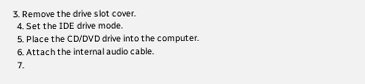3. Remove the drive slot cover.
  4. Set the IDE drive mode.
  5. Place the CD/DVD drive into the computer.
  6. Attach the internal audio cable.
  7.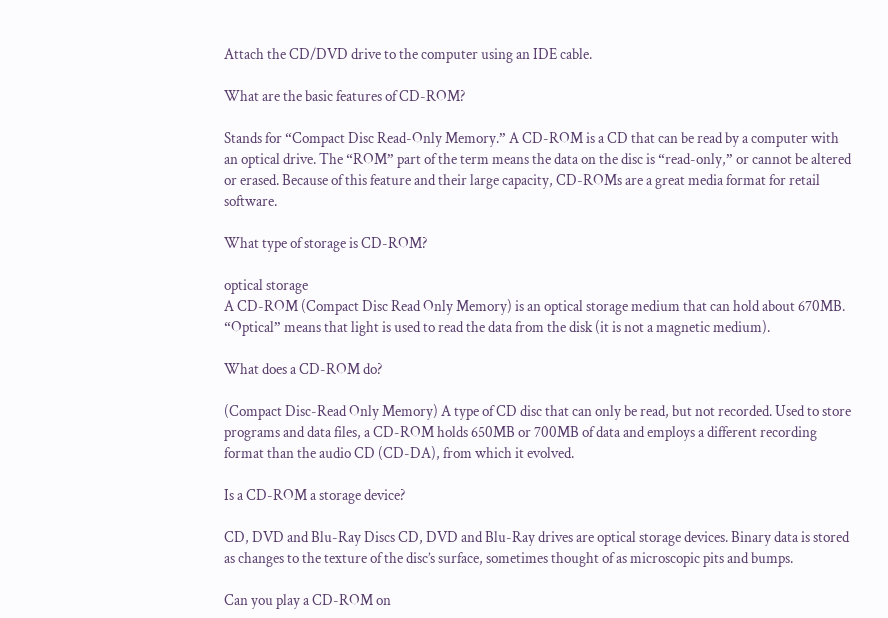Attach the CD/DVD drive to the computer using an IDE cable.

What are the basic features of CD-ROM?

Stands for “Compact Disc Read-Only Memory.” A CD-ROM is a CD that can be read by a computer with an optical drive. The “ROM” part of the term means the data on the disc is “read-only,” or cannot be altered or erased. Because of this feature and their large capacity, CD-ROMs are a great media format for retail software.

What type of storage is CD-ROM?

optical storage
A CD-ROM (Compact Disc Read Only Memory) is an optical storage medium that can hold about 670MB. “Optical” means that light is used to read the data from the disk (it is not a magnetic medium).

What does a CD-ROM do?

(Compact Disc-Read Only Memory) A type of CD disc that can only be read, but not recorded. Used to store programs and data files, a CD-ROM holds 650MB or 700MB of data and employs a different recording format than the audio CD (CD-DA), from which it evolved.

Is a CD-ROM a storage device?

CD, DVD and Blu-Ray Discs CD, DVD and Blu-Ray drives are optical storage devices. Binary data is stored as changes to the texture of the disc’s surface, sometimes thought of as microscopic pits and bumps.

Can you play a CD-ROM on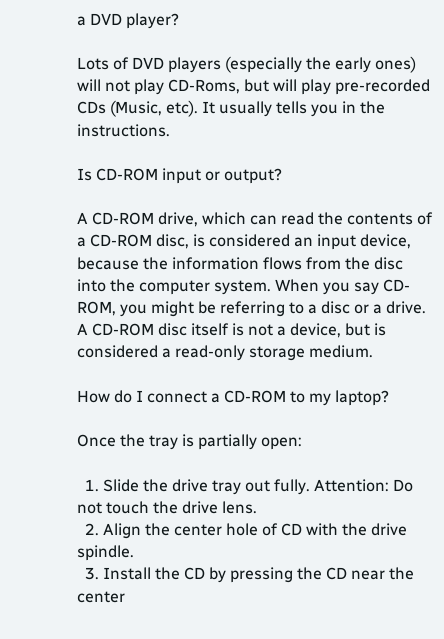a DVD player?

Lots of DVD players (especially the early ones) will not play CD-Roms, but will play pre-recorded CDs (Music, etc). It usually tells you in the instructions.

Is CD-ROM input or output?

A CD-ROM drive, which can read the contents of a CD-ROM disc, is considered an input device, because the information flows from the disc into the computer system. When you say CD-ROM, you might be referring to a disc or a drive. A CD-ROM disc itself is not a device, but is considered a read-only storage medium.

How do I connect a CD-ROM to my laptop?

Once the tray is partially open:

  1. Slide the drive tray out fully. Attention: Do not touch the drive lens.
  2. Align the center hole of CD with the drive spindle.
  3. Install the CD by pressing the CD near the center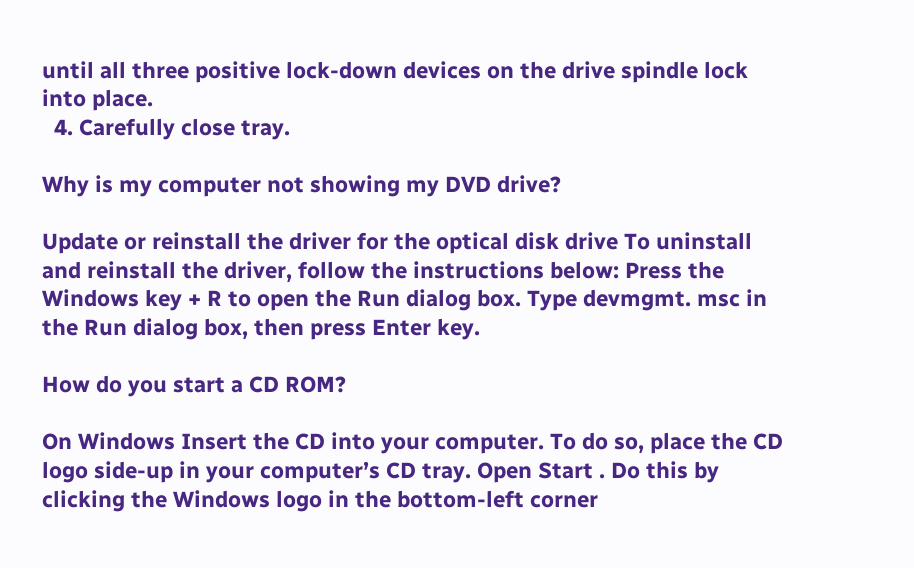until all three positive lock-down devices on the drive spindle lock into place.
  4. Carefully close tray.

Why is my computer not showing my DVD drive?

Update or reinstall the driver for the optical disk drive To uninstall and reinstall the driver, follow the instructions below: Press the Windows key + R to open the Run dialog box. Type devmgmt. msc in the Run dialog box, then press Enter key.

How do you start a CD ROM?

On Windows Insert the CD into your computer. To do so, place the CD logo side-up in your computer’s CD tray. Open Start . Do this by clicking the Windows logo in the bottom-left corner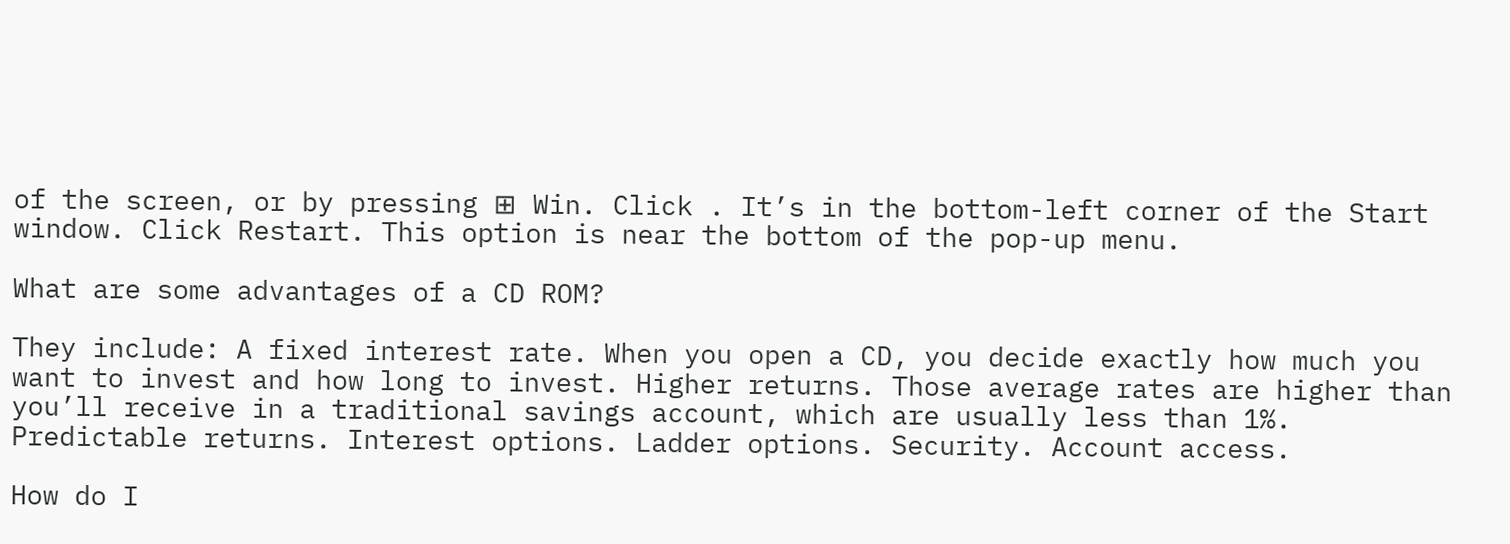of the screen, or by pressing ⊞ Win. Click . It’s in the bottom-left corner of the Start window. Click Restart. This option is near the bottom of the pop-up menu.

What are some advantages of a CD ROM?

They include: A fixed interest rate. When you open a CD, you decide exactly how much you want to invest and how long to invest. Higher returns. Those average rates are higher than you’ll receive in a traditional savings account, which are usually less than 1%. Predictable returns. Interest options. Ladder options. Security. Account access.

How do I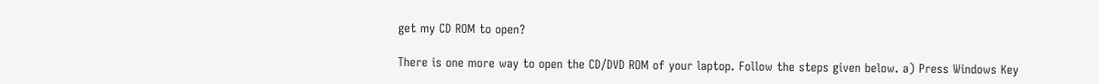get my CD ROM to open?

There is one more way to open the CD/DVD ROM of your laptop. Follow the steps given below. a) Press Windows Key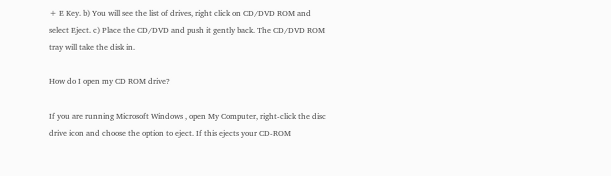+ E Key. b) You will see the list of drives, right click on CD/DVD ROM and select Eject. c) Place the CD/DVD and push it gently back. The CD/DVD ROM tray will take the disk in.

How do I open my CD ROM drive?

If you are running Microsoft Windows , open My Computer, right-click the disc drive icon and choose the option to eject. If this ejects your CD-ROM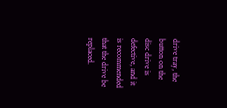drive tray, the button on the disc drive is defective, and it is recommended that the drive be replaced.